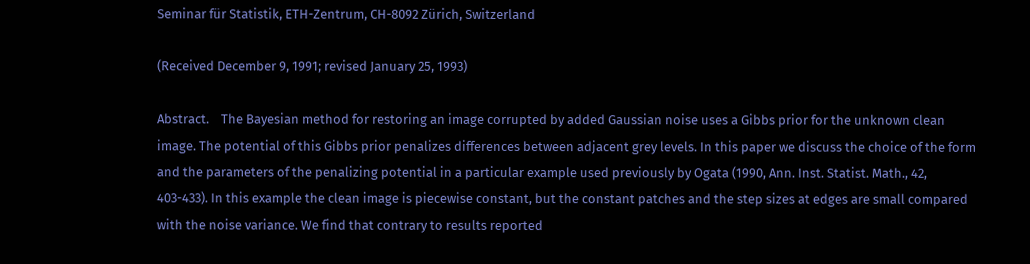Seminar für Statistik, ETH-Zentrum, CH-8092 Zürich, Switzerland

(Received December 9, 1991; revised January 25, 1993)

Abstract.    The Bayesian method for restoring an image corrupted by added Gaussian noise uses a Gibbs prior for the unknown clean image. The potential of this Gibbs prior penalizes differences between adjacent grey levels. In this paper we discuss the choice of the form and the parameters of the penalizing potential in a particular example used previously by Ogata (1990, Ann. Inst. Statist. Math., 42, 403-433). In this example the clean image is piecewise constant, but the constant patches and the step sizes at edges are small compared with the noise variance. We find that contrary to results reported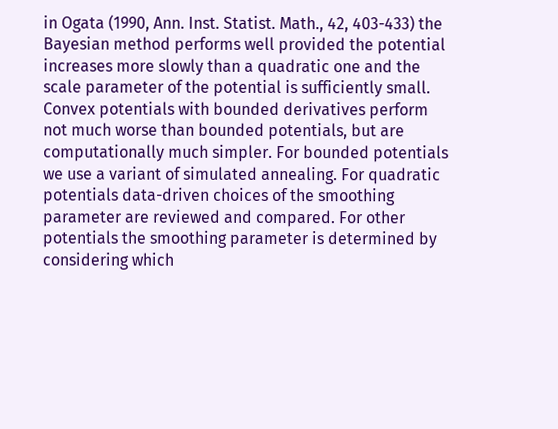in Ogata (1990, Ann. Inst. Statist. Math., 42, 403-433) the Bayesian method performs well provided the potential increases more slowly than a quadratic one and the scale parameter of the potential is sufficiently small. Convex potentials with bounded derivatives perform not much worse than bounded potentials, but are computationally much simpler. For bounded potentials we use a variant of simulated annealing. For quadratic potentials data-driven choices of the smoothing parameter are reviewed and compared. For other potentials the smoothing parameter is determined by considering which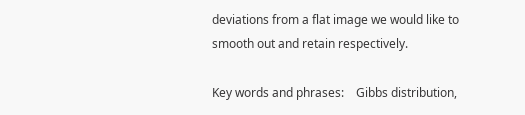deviations from a flat image we would like to smooth out and retain respectively.

Key words and phrases:    Gibbs distribution,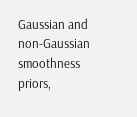Gaussian and non-Gaussian smoothness priors,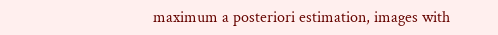maximum a posteriori estimation, images with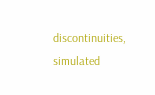discontinuities, simulated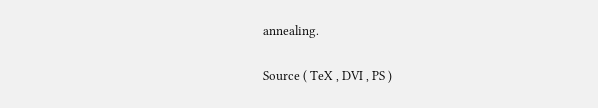annealing.

Source ( TeX , DVI , PS )